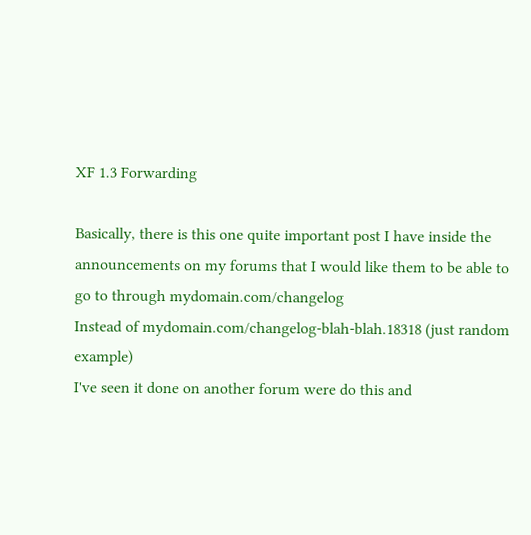XF 1.3 Forwarding

Basically, there is this one quite important post I have inside the announcements on my forums that I would like them to be able to go to through mydomain.com/changelog
Instead of mydomain.com/changelog-blah-blah.18318 (just random example)
I've seen it done on another forum were do this and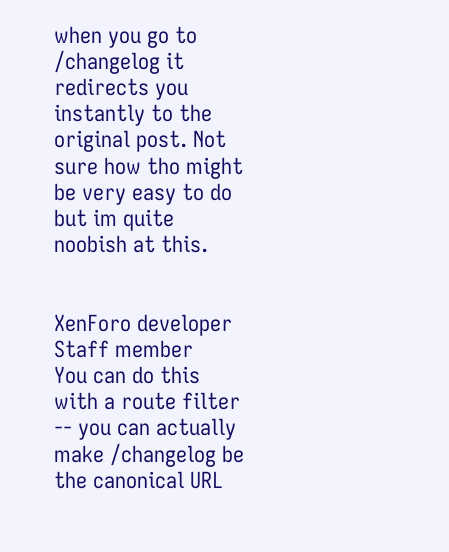when you go to /changelog it redirects you instantly to the original post. Not sure how tho might be very easy to do but im quite noobish at this.


XenForo developer
Staff member
You can do this with a route filter -- you can actually make /changelog be the canonical URL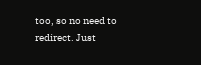too, so no need to redirect. Just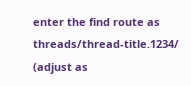enter the find route as threads/thread-title.1234/ (adjust as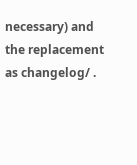necessary) and the replacement as changelog/ .